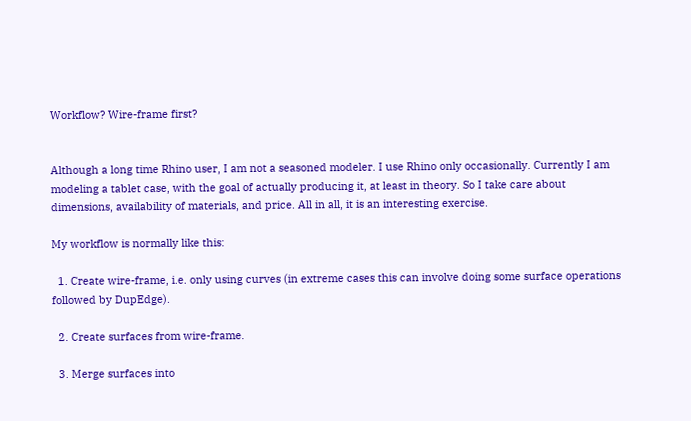Workflow? Wire-frame first?


Although a long time Rhino user, I am not a seasoned modeler. I use Rhino only occasionally. Currently I am modeling a tablet case, with the goal of actually producing it, at least in theory. So I take care about dimensions, availability of materials, and price. All in all, it is an interesting exercise.

My workflow is normally like this:

  1. Create wire-frame, i.e. only using curves (in extreme cases this can involve doing some surface operations followed by DupEdge).

  2. Create surfaces from wire-frame.

  3. Merge surfaces into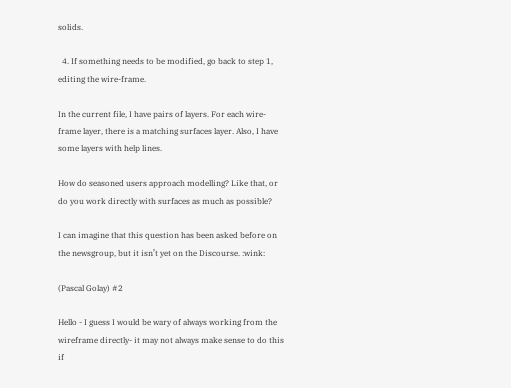solids.

  4. If something needs to be modified, go back to step 1, editing the wire-frame.

In the current file, I have pairs of layers. For each wire-frame layer, there is a matching surfaces layer. Also, I have some layers with help lines.

How do seasoned users approach modelling? Like that, or do you work directly with surfaces as much as possible?

I can imagine that this question has been asked before on the newsgroup, but it isn’t yet on the Discourse. :wink:

(Pascal Golay) #2

Hello - I guess I would be wary of always working from the wireframe directly- it may not always make sense to do this if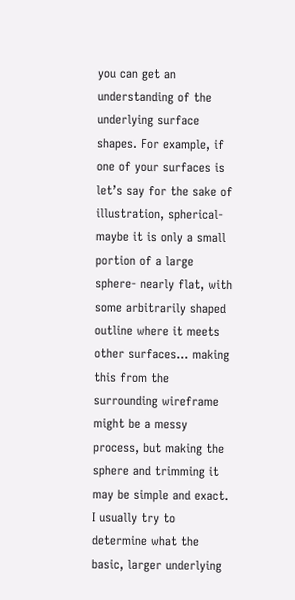you can get an understanding of the underlying surface shapes. For example, if one of your surfaces is let’s say for the sake of illustration, spherical- maybe it is only a small portion of a large sphere- nearly flat, with some arbitrarily shaped outline where it meets other surfaces… making this from the surrounding wireframe might be a messy process, but making the sphere and trimming it may be simple and exact. I usually try to determine what the basic, larger underlying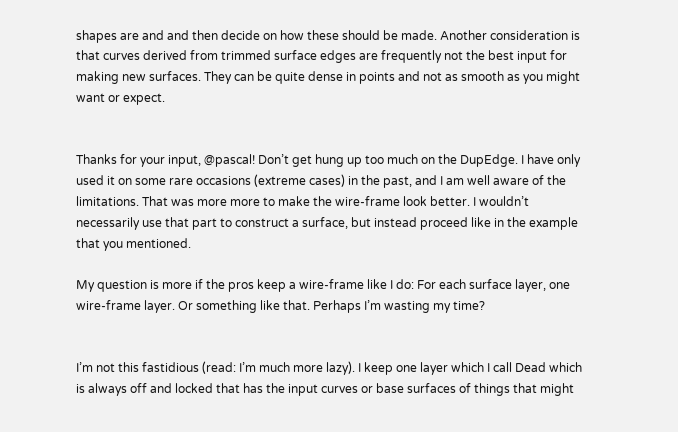shapes are and and then decide on how these should be made. Another consideration is that curves derived from trimmed surface edges are frequently not the best input for making new surfaces. They can be quite dense in points and not as smooth as you might want or expect.


Thanks for your input, @pascal! Don’t get hung up too much on the DupEdge. I have only used it on some rare occasions (extreme cases) in the past, and I am well aware of the limitations. That was more more to make the wire-frame look better. I wouldn’t necessarily use that part to construct a surface, but instead proceed like in the example that you mentioned.

My question is more if the pros keep a wire-frame like I do: For each surface layer, one wire-frame layer. Or something like that. Perhaps I’m wasting my time?


I’m not this fastidious (read: I’m much more lazy). I keep one layer which I call Dead which is always off and locked that has the input curves or base surfaces of things that might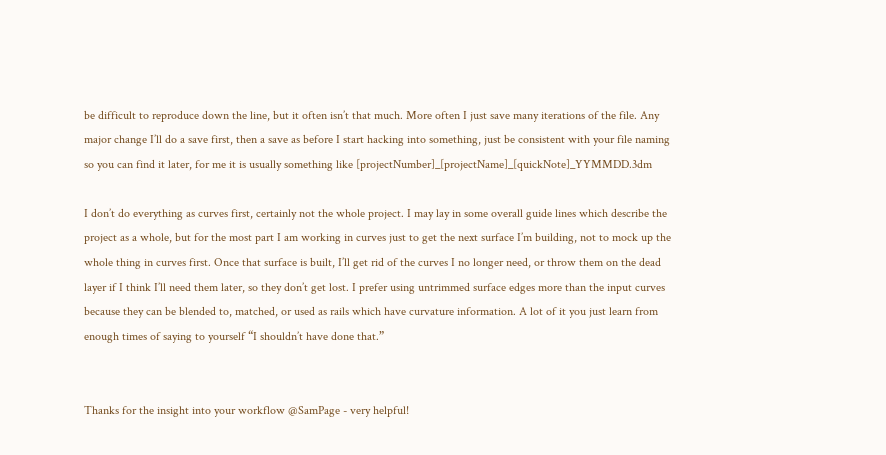be difficult to reproduce down the line, but it often isn’t that much. More often I just save many iterations of the file. Any major change I’ll do a save first, then a save as before I start hacking into something, just be consistent with your file naming so you can find it later, for me it is usually something like [projectNumber]_[projectName]_[quickNote]_YYMMDD.3dm

I don’t do everything as curves first, certainly not the whole project. I may lay in some overall guide lines which describe the project as a whole, but for the most part I am working in curves just to get the next surface I’m building, not to mock up the whole thing in curves first. Once that surface is built, I’ll get rid of the curves I no longer need, or throw them on the dead layer if I think I’ll need them later, so they don’t get lost. I prefer using untrimmed surface edges more than the input curves because they can be blended to, matched, or used as rails which have curvature information. A lot of it you just learn from enough times of saying to yourself “I shouldn’t have done that.”


Thanks for the insight into your workflow @SamPage - very helpful!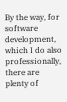By the way, for software development, which I do also professionally, there are plenty of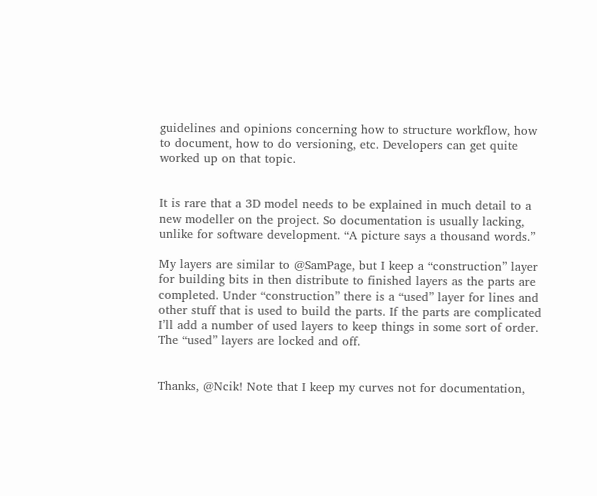guidelines and opinions concerning how to structure workflow, how to document, how to do versioning, etc. Developers can get quite worked up on that topic.


It is rare that a 3D model needs to be explained in much detail to a new modeller on the project. So documentation is usually lacking, unlike for software development. “A picture says a thousand words.”

My layers are similar to @SamPage, but I keep a “construction” layer for building bits in then distribute to finished layers as the parts are completed. Under “construction” there is a “used” layer for lines and other stuff that is used to build the parts. If the parts are complicated I’ll add a number of used layers to keep things in some sort of order. The “used” layers are locked and off.


Thanks, @Ncik! Note that I keep my curves not for documentation,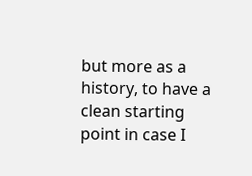but more as a history, to have a clean starting point in case I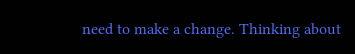need to make a change. Thinking about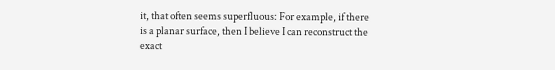it, that often seems superfluous: For example, if there is a planar surface, then I believe I can reconstruct the exact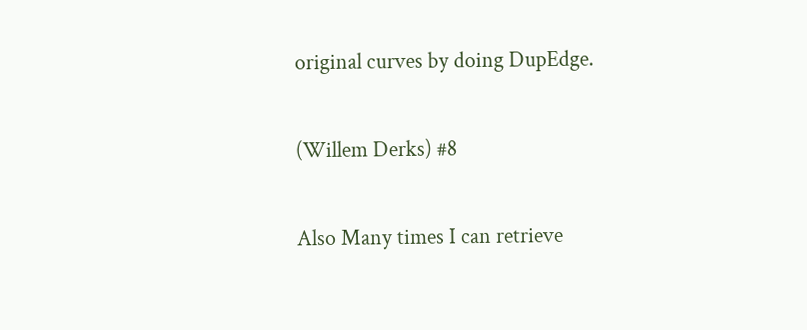original curves by doing DupEdge.

(Willem Derks) #8

Also Many times I can retrieve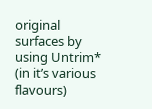original surfaces by using Untrim* (in it’s various flavours)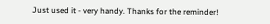Just used it - very handy. Thanks for the reminder!